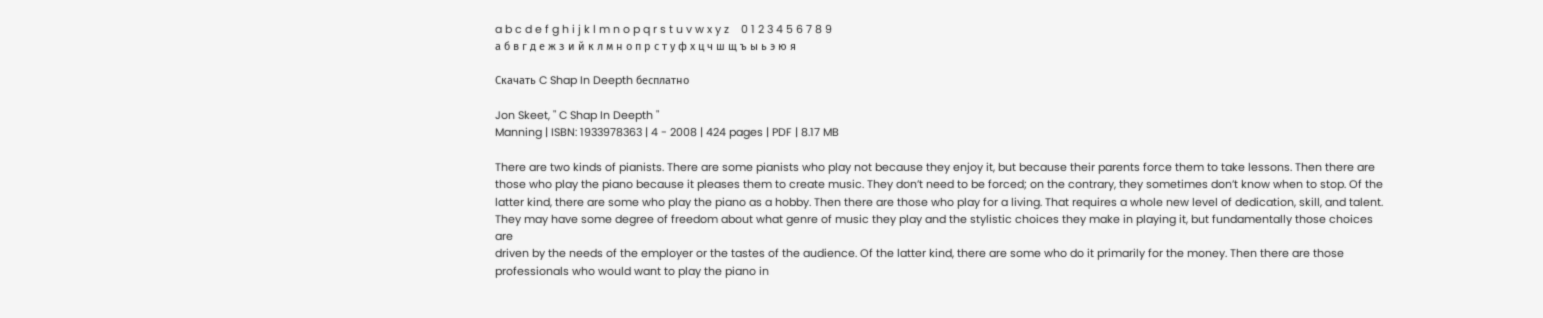a b c d e f g h i j k l m n o p q r s t u v w x y z    0 1 2 3 4 5 6 7 8 9
а б в г д е ж з и й к л м н о п р с т у ф х ц ч ш щ ъ ы ь э ю я

Скачать C Shap In Deepth бесплатно

Jon Skeet, " C Shap In Deepth "
Manning | ISBN: 1933978363 | 4 - 2008 | 424 pages | PDF | 8.17 MB

There are two kinds of pianists. There are some pianists who play not because they enjoy it, but because their parents force them to take lessons. Then there are those who play the piano because it pleases them to create music. They don’t need to be forced; on the contrary, they sometimes don’t know when to stop. Of the latter kind, there are some who play the piano as a hobby. Then there are those who play for a living. That requires a whole new level of dedication, skill, and talent. They may have some degree of freedom about what genre of music they play and the stylistic choices they make in playing it, but fundamentally those choices are
driven by the needs of the employer or the tastes of the audience. Of the latter kind, there are some who do it primarily for the money. Then there are those professionals who would want to play the piano in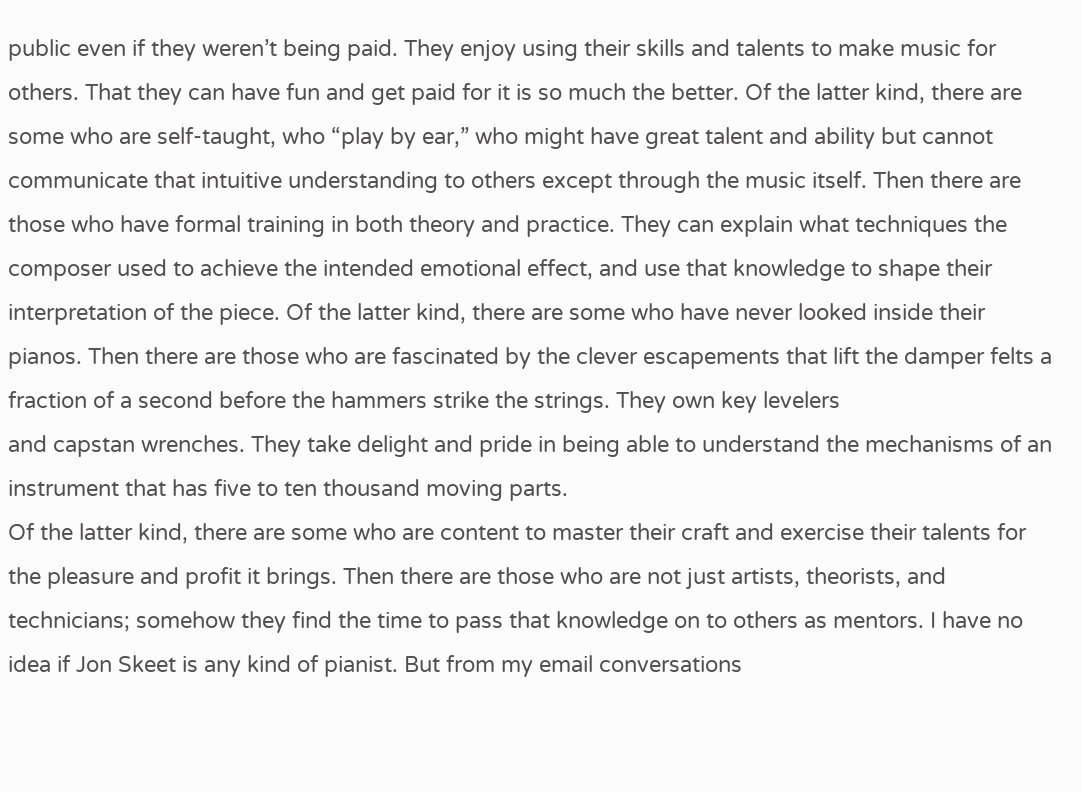public even if they weren’t being paid. They enjoy using their skills and talents to make music for others. That they can have fun and get paid for it is so much the better. Of the latter kind, there are some who are self-taught, who “play by ear,” who might have great talent and ability but cannot communicate that intuitive understanding to others except through the music itself. Then there are those who have formal training in both theory and practice. They can explain what techniques the composer used to achieve the intended emotional effect, and use that knowledge to shape their interpretation of the piece. Of the latter kind, there are some who have never looked inside their pianos. Then there are those who are fascinated by the clever escapements that lift the damper felts a fraction of a second before the hammers strike the strings. They own key levelers
and capstan wrenches. They take delight and pride in being able to understand the mechanisms of an instrument that has five to ten thousand moving parts.
Of the latter kind, there are some who are content to master their craft and exercise their talents for the pleasure and profit it brings. Then there are those who are not just artists, theorists, and technicians; somehow they find the time to pass that knowledge on to others as mentors. I have no idea if Jon Skeet is any kind of pianist. But from my email conversations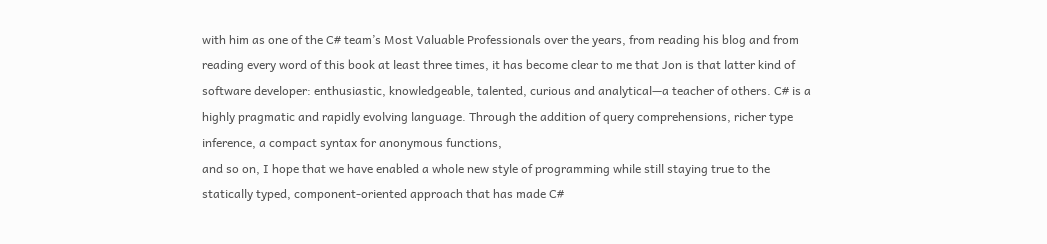with him as one of the C# team’s Most Valuable Professionals over the years, from reading his blog and from reading every word of this book at least three times, it has become clear to me that Jon is that latter kind of software developer: enthusiastic, knowledgeable, talented, curious and analytical—a teacher of others. C# is a highly pragmatic and rapidly evolving language. Through the addition of query comprehensions, richer type inference, a compact syntax for anonymous functions,
and so on, I hope that we have enabled a whole new style of programming while still staying true to the statically typed, component-oriented approach that has made C#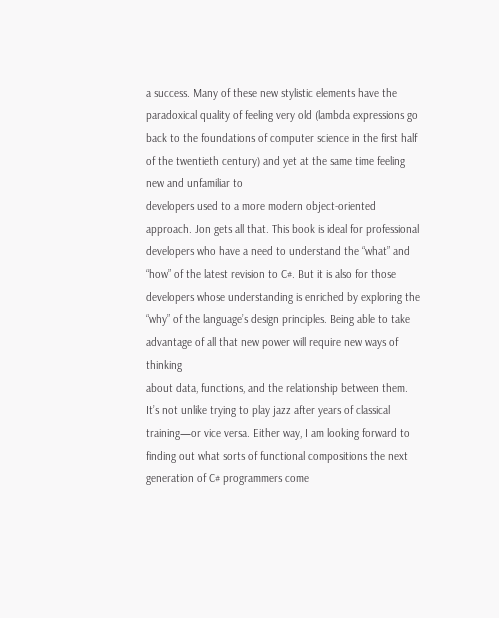a success. Many of these new stylistic elements have the paradoxical quality of feeling very old (lambda expressions go back to the foundations of computer science in the first half of the twentieth century) and yet at the same time feeling new and unfamiliar to
developers used to a more modern object-oriented approach. Jon gets all that. This book is ideal for professional developers who have a need to understand the “what” and “how” of the latest revision to C#. But it is also for those developers whose understanding is enriched by exploring the “why” of the language’s design principles. Being able to take advantage of all that new power will require new ways of thinking
about data, functions, and the relationship between them. It’s not unlike trying to play jazz after years of classical training—or vice versa. Either way, I am looking forward to finding out what sorts of functional compositions the next generation of C# programmers come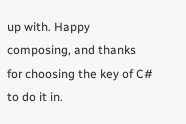up with. Happy composing, and thanks for choosing the key of C# to do it in.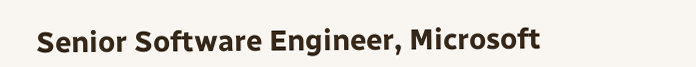Senior Software Engineer, Microsoft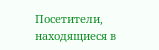Посетители, находящиеся в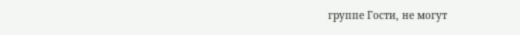группе Гости, не могут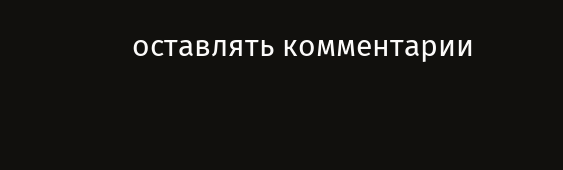оставлять комментарии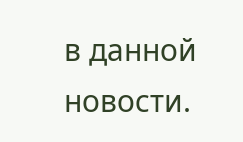в данной новости.